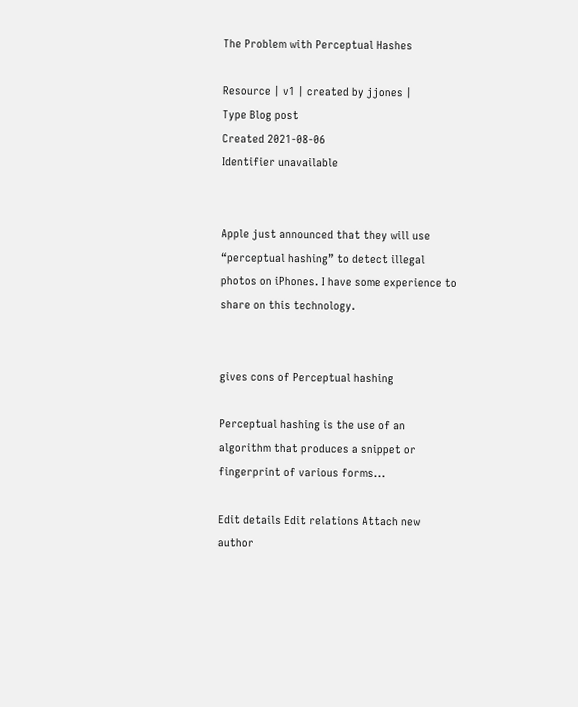The Problem with Perceptual Hashes

Resource | v1 | created by jjones |
Type Blog post
Created 2021-08-06
Identifier unavailable


Apple just announced that they will use “perceptual hashing” to detect illegal photos on iPhones. I have some experience to share on this technology.


gives cons of Perceptual hashing

Perceptual hashing is the use of an algorithm that produces a snippet or fingerprint of various forms...

Edit details Edit relations Attach new author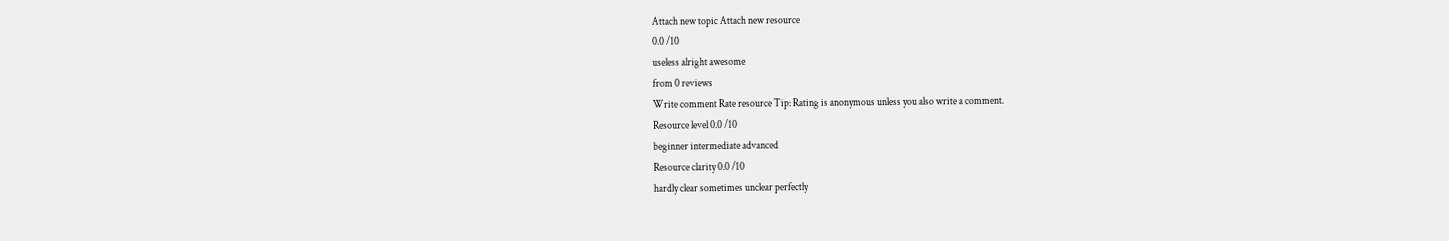Attach new topic Attach new resource
0.0 /10
useless alright awesome
from 0 reviews
Write comment Rate resource Tip: Rating is anonymous unless you also write a comment.
Resource level 0.0 /10
beginner intermediate advanced
Resource clarity 0.0 /10
hardly clear sometimes unclear perfectly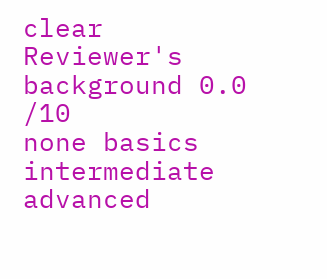clear
Reviewer's background 0.0 /10
none basics intermediate advanced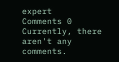expert
Comments 0
Currently, there aren't any comments.